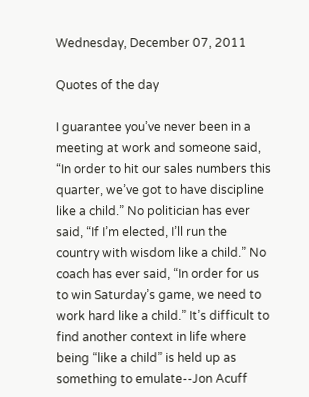Wednesday, December 07, 2011

Quotes of the day

I guarantee you’ve never been in a meeting at work and someone said, “In order to hit our sales numbers this quarter, we’ve got to have discipline like a child.” No politician has ever said, “If I’m elected, I’ll run the country with wisdom like a child.” No coach has ever said, “In order for us to win Saturday’s game, we need to work hard like a child.” It’s difficult to find another context in life where being “like a child” is held up as something to emulate--Jon Acuff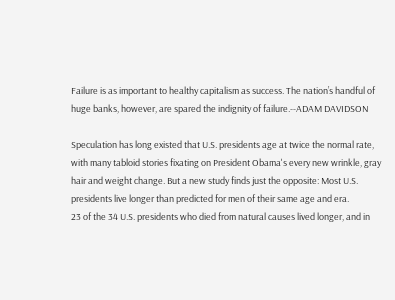Failure is as important to healthy capitalism as success. The nation’s handful of huge banks, however, are spared the indignity of failure.--ADAM DAVIDSON

Speculation has long existed that U.S. presidents age at twice the normal rate, with many tabloid stories fixating on President Obama's every new wrinkle, gray hair and weight change. But a new study finds just the opposite: Most U.S. presidents live longer than predicted for men of their same age and era.
23 of the 34 U.S. presidents who died from natural causes lived longer, and in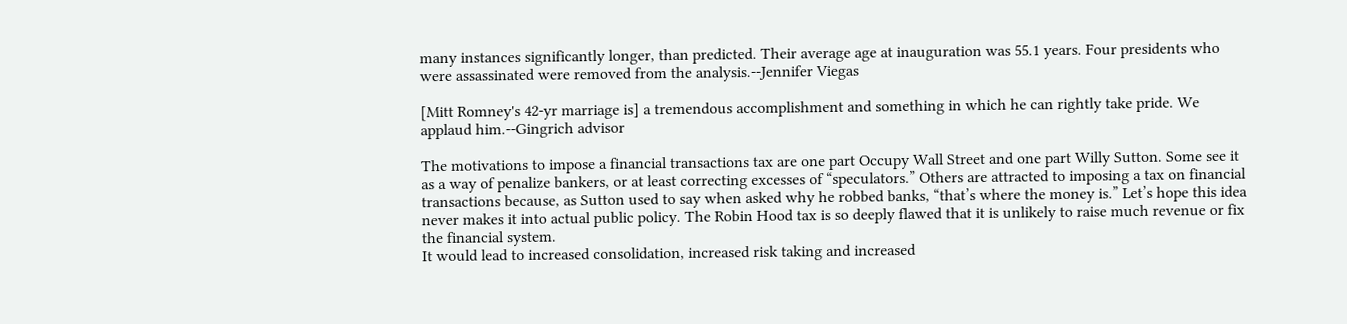many instances significantly longer, than predicted. Their average age at inauguration was 55.1 years. Four presidents who were assassinated were removed from the analysis.--Jennifer Viegas

[Mitt Romney's 42-yr marriage is] a tremendous accomplishment and something in which he can rightly take pride. We applaud him.--Gingrich advisor

The motivations to impose a financial transactions tax are one part Occupy Wall Street and one part Willy Sutton. Some see it as a way of penalize bankers, or at least correcting excesses of “speculators.” Others are attracted to imposing a tax on financial transactions because, as Sutton used to say when asked why he robbed banks, “that’s where the money is.” Let’s hope this idea never makes it into actual public policy. The Robin Hood tax is so deeply flawed that it is unlikely to raise much revenue or fix the financial system.
It would lead to increased consolidation, increased risk taking and increased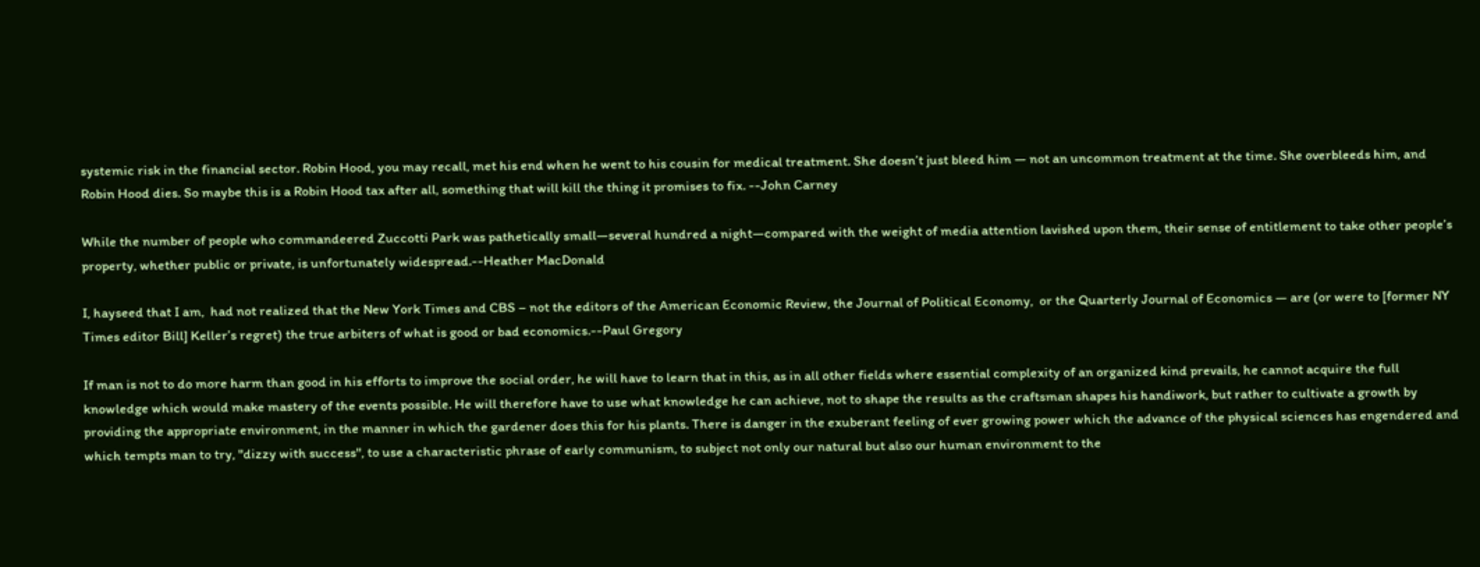systemic risk in the financial sector. Robin Hood, you may recall, met his end when he went to his cousin for medical treatment. She doesn’t just bleed him — not an uncommon treatment at the time. She overbleeds him, and Robin Hood dies. So maybe this is a Robin Hood tax after all, something that will kill the thing it promises to fix. --John Carney

While the number of people who commandeered Zuccotti Park was pathetically small—several hundred a night—compared with the weight of media attention lavished upon them, their sense of entitlement to take other people’s property, whether public or private, is unfortunately widespread.--Heather MacDonald

I, hayseed that I am,  had not realized that the New York Times and CBS – not the editors of the American Economic Review, the Journal of Political Economy,  or the Quarterly Journal of Economics — are (or were to [former NY Times editor Bill] Keller’s regret) the true arbiters of what is good or bad economics.--Paul Gregory

If man is not to do more harm than good in his efforts to improve the social order, he will have to learn that in this, as in all other fields where essential complexity of an organized kind prevails, he cannot acquire the full knowledge which would make mastery of the events possible. He will therefore have to use what knowledge he can achieve, not to shape the results as the craftsman shapes his handiwork, but rather to cultivate a growth by providing the appropriate environment, in the manner in which the gardener does this for his plants. There is danger in the exuberant feeling of ever growing power which the advance of the physical sciences has engendered and which tempts man to try, "dizzy with success", to use a characteristic phrase of early communism, to subject not only our natural but also our human environment to the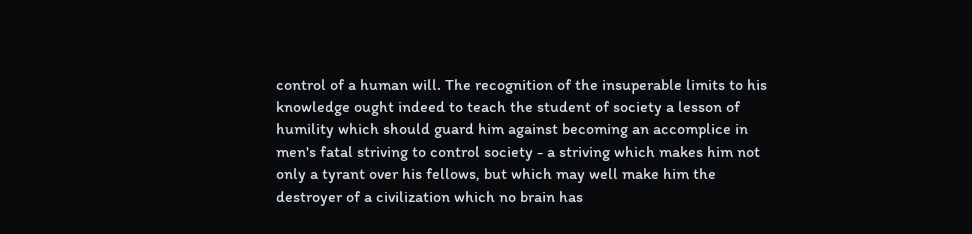control of a human will. The recognition of the insuperable limits to his knowledge ought indeed to teach the student of society a lesson of humility which should guard him against becoming an accomplice in men's fatal striving to control society - a striving which makes him not only a tyrant over his fellows, but which may well make him the destroyer of a civilization which no brain has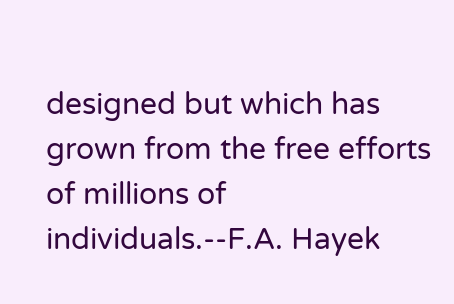designed but which has grown from the free efforts of millions of individuals.--F.A. Hayek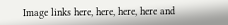Image links here, here, here, here and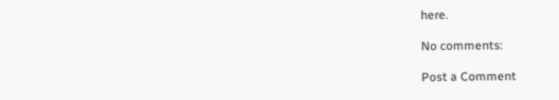here.

No comments:

Post a Comment